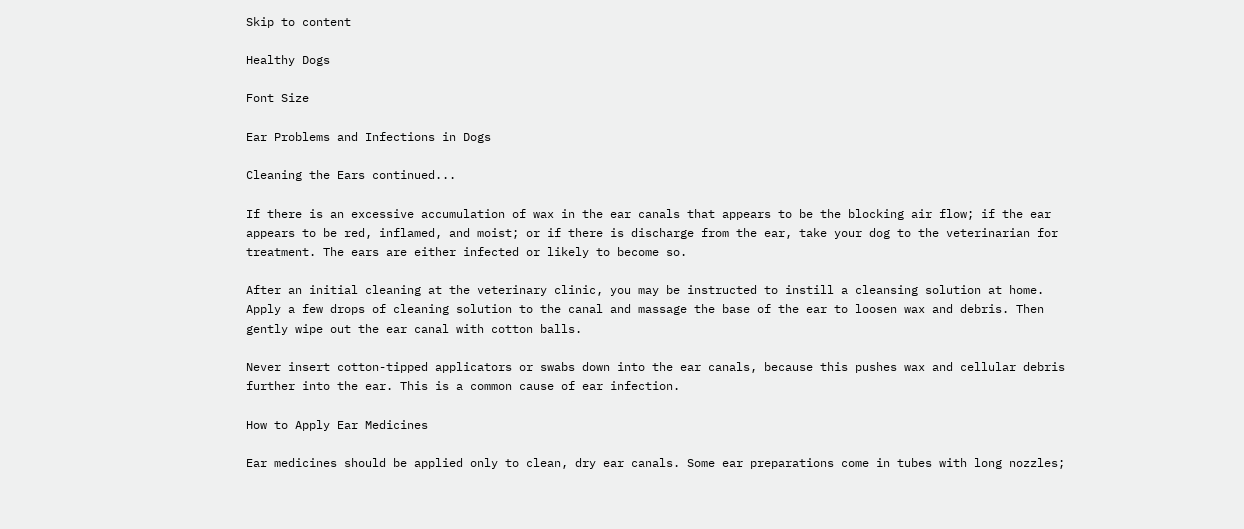Skip to content

Healthy Dogs

Font Size

Ear Problems and Infections in Dogs

Cleaning the Ears continued...

If there is an excessive accumulation of wax in the ear canals that appears to be the blocking air flow; if the ear appears to be red, inflamed, and moist; or if there is discharge from the ear, take your dog to the veterinarian for treatment. The ears are either infected or likely to become so.

After an initial cleaning at the veterinary clinic, you may be instructed to instill a cleansing solution at home. Apply a few drops of cleaning solution to the canal and massage the base of the ear to loosen wax and debris. Then gently wipe out the ear canal with cotton balls.

Never insert cotton-tipped applicators or swabs down into the ear canals, because this pushes wax and cellular debris further into the ear. This is a common cause of ear infection.

How to Apply Ear Medicines

Ear medicines should be applied only to clean, dry ear canals. Some ear preparations come in tubes with long nozzles;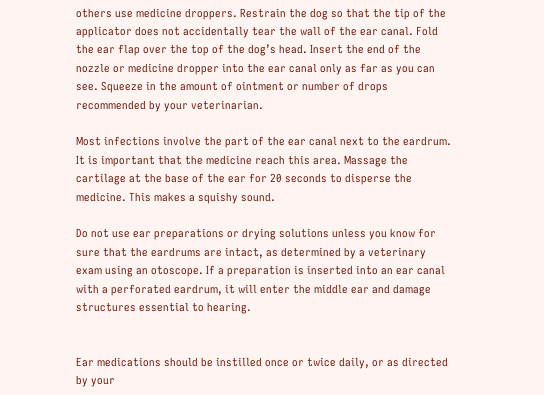others use medicine droppers. Restrain the dog so that the tip of the applicator does not accidentally tear the wall of the ear canal. Fold the ear flap over the top of the dog’s head. Insert the end of the nozzle or medicine dropper into the ear canal only as far as you can see. Squeeze in the amount of ointment or number of drops recommended by your veterinarian.

Most infections involve the part of the ear canal next to the eardrum. It is important that the medicine reach this area. Massage the cartilage at the base of the ear for 20 seconds to disperse the medicine. This makes a squishy sound.

Do not use ear preparations or drying solutions unless you know for sure that the eardrums are intact, as determined by a veterinary exam using an otoscope. If a preparation is inserted into an ear canal with a perforated eardrum, it will enter the middle ear and damage structures essential to hearing.


Ear medications should be instilled once or twice daily, or as directed by your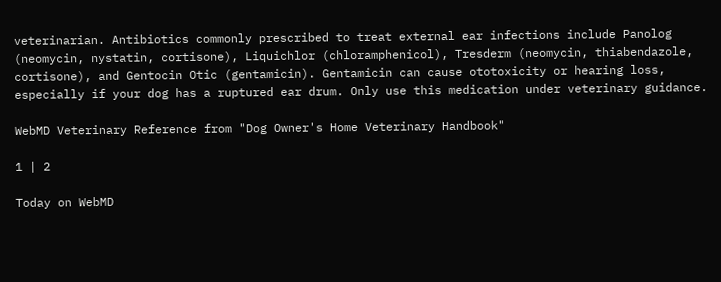veterinarian. Antibiotics commonly prescribed to treat external ear infections include Panolog (neomycin, nystatin, cortisone), Liquichlor (chloramphenicol), Tresderm (neomycin, thiabendazole, cortisone), and Gentocin Otic (gentamicin). Gentamicin can cause ototoxicity or hearing loss, especially if your dog has a ruptured ear drum. Only use this medication under veterinary guidance.

WebMD Veterinary Reference from "Dog Owner's Home Veterinary Handbook"

1 | 2

Today on WebMD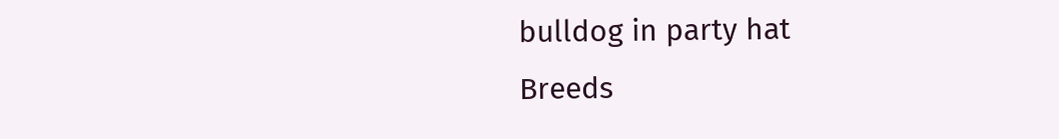bulldog in party hat
Breeds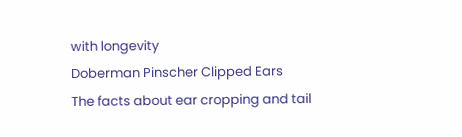with longevity
Doberman Pinscher Clipped Ears
The facts about ear cropping and tail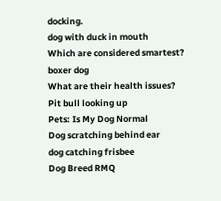docking.
dog with duck in mouth
Which are considered smartest?
boxer dog
What are their health issues?
Pit bull looking up
Pets: Is My Dog Normal
Dog scratching behind ear
dog catching frisbee
Dog Breed RMQ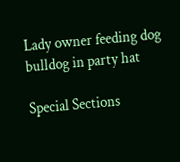Lady owner feeding dog
bulldog in party hat

Special Sections